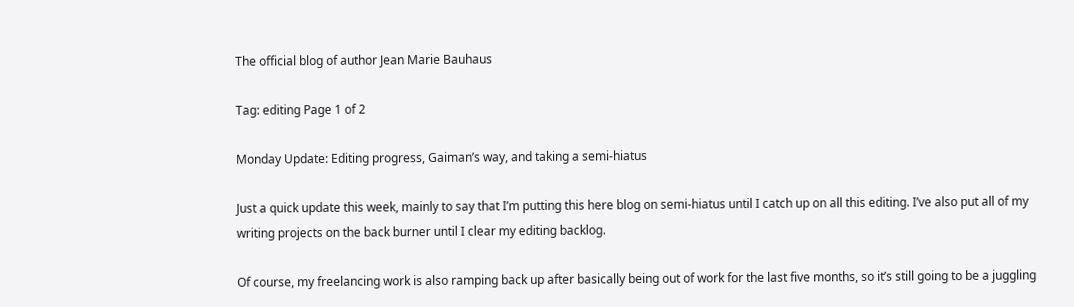The official blog of author Jean Marie Bauhaus

Tag: editing Page 1 of 2

Monday Update: Editing progress, Gaiman’s way, and taking a semi-hiatus

Just a quick update this week, mainly to say that I’m putting this here blog on semi-hiatus until I catch up on all this editing. I’ve also put all of my writing projects on the back burner until I clear my editing backlog.

Of course, my freelancing work is also ramping back up after basically being out of work for the last five months, so it’s still going to be a juggling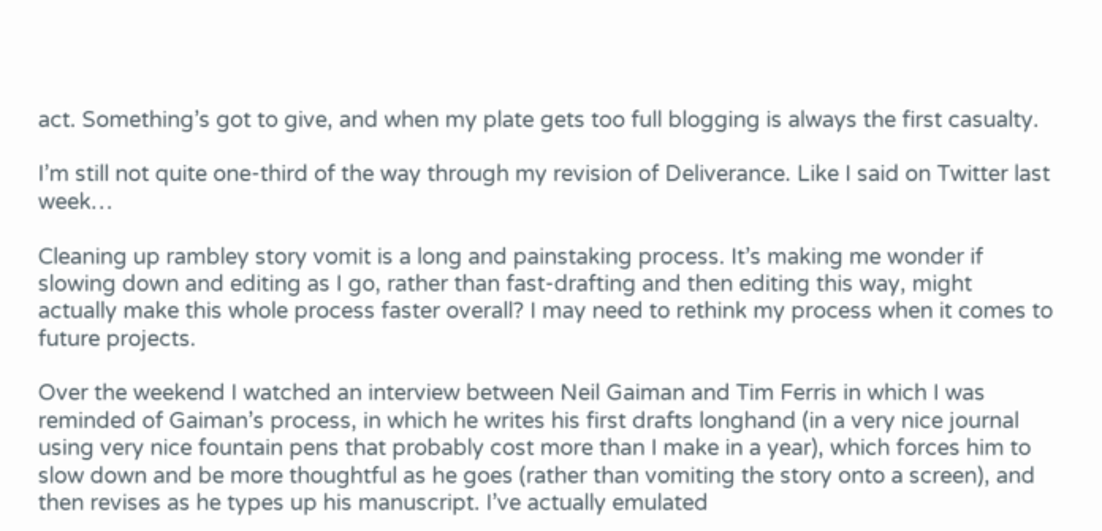act. Something’s got to give, and when my plate gets too full blogging is always the first casualty.

I’m still not quite one-third of the way through my revision of Deliverance. Like I said on Twitter last week…

Cleaning up rambley story vomit is a long and painstaking process. It’s making me wonder if slowing down and editing as I go, rather than fast-drafting and then editing this way, might actually make this whole process faster overall? I may need to rethink my process when it comes to future projects.

Over the weekend I watched an interview between Neil Gaiman and Tim Ferris in which I was reminded of Gaiman’s process, in which he writes his first drafts longhand (in a very nice journal using very nice fountain pens that probably cost more than I make in a year), which forces him to slow down and be more thoughtful as he goes (rather than vomiting the story onto a screen), and then revises as he types up his manuscript. I’ve actually emulated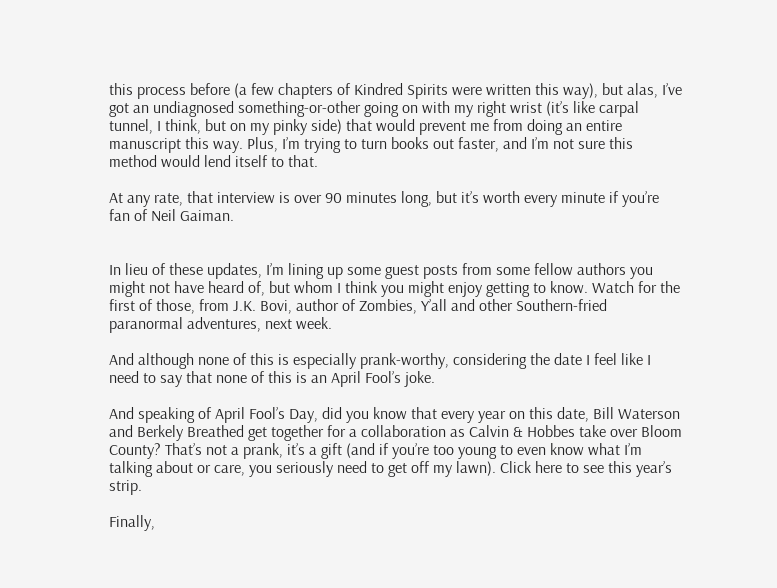this process before (a few chapters of Kindred Spirits were written this way), but alas, I’ve got an undiagnosed something-or-other going on with my right wrist (it’s like carpal tunnel, I think, but on my pinky side) that would prevent me from doing an entire manuscript this way. Plus, I’m trying to turn books out faster, and I’m not sure this method would lend itself to that.

At any rate, that interview is over 90 minutes long, but it’s worth every minute if you’re fan of Neil Gaiman.


In lieu of these updates, I’m lining up some guest posts from some fellow authors you might not have heard of, but whom I think you might enjoy getting to know. Watch for the first of those, from J.K. Bovi, author of Zombies, Y’all and other Southern-fried paranormal adventures, next week.

And although none of this is especially prank-worthy, considering the date I feel like I need to say that none of this is an April Fool’s joke.

And speaking of April Fool’s Day, did you know that every year on this date, Bill Waterson and Berkely Breathed get together for a collaboration as Calvin & Hobbes take over Bloom County? That’s not a prank, it’s a gift (and if you’re too young to even know what I’m talking about or care, you seriously need to get off my lawn). Click here to see this year’s strip.

Finally,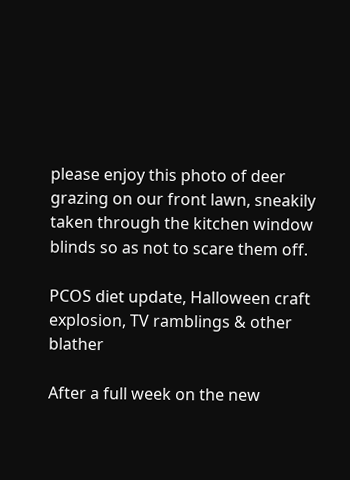please enjoy this photo of deer grazing on our front lawn, sneakily taken through the kitchen window blinds so as not to scare them off.

PCOS diet update, Halloween craft explosion, TV ramblings & other blather

After a full week on the new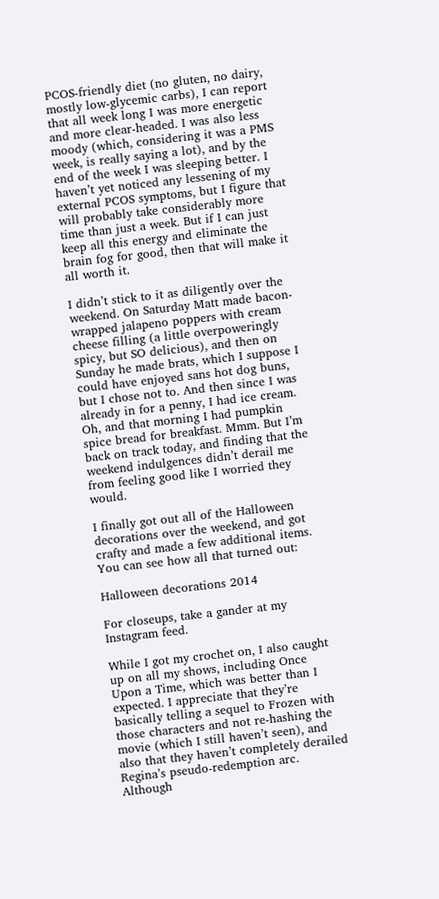PCOS-friendly diet (no gluten, no dairy, mostly low-glycemic carbs), I can report that all week long I was more energetic and more clear-headed. I was also less moody (which, considering it was a PMS week, is really saying a lot), and by the end of the week I was sleeping better. I haven’t yet noticed any lessening of my external PCOS symptoms, but I figure that will probably take considerably more time than just a week. But if I can just keep all this energy and eliminate the brain fog for good, then that will make it all worth it.

I didn’t stick to it as diligently over the weekend. On Saturday Matt made bacon-wrapped jalapeno poppers with cream cheese filling (a little overpoweringly spicy, but SO delicious), and then on Sunday he made brats, which I suppose I could have enjoyed sans hot dog buns, but I chose not to. And then since I was already in for a penny, I had ice cream. Oh, and that morning I had pumpkin spice bread for breakfast. Mmm. But I’m back on track today, and finding that the weekend indulgences didn’t derail me from feeling good like I worried they would.

I finally got out all of the Halloween decorations over the weekend, and got crafty and made a few additional items. You can see how all that turned out:

Halloween decorations 2014

For closeups, take a gander at my Instagram feed.

While I got my crochet on, I also caught up on all my shows, including Once Upon a Time, which was better than I expected. I appreciate that they’re basically telling a sequel to Frozen with those characters and not re-hashing the movie (which I still haven’t seen), and also that they haven’t completely derailed Regina’s pseudo-redemption arc. Although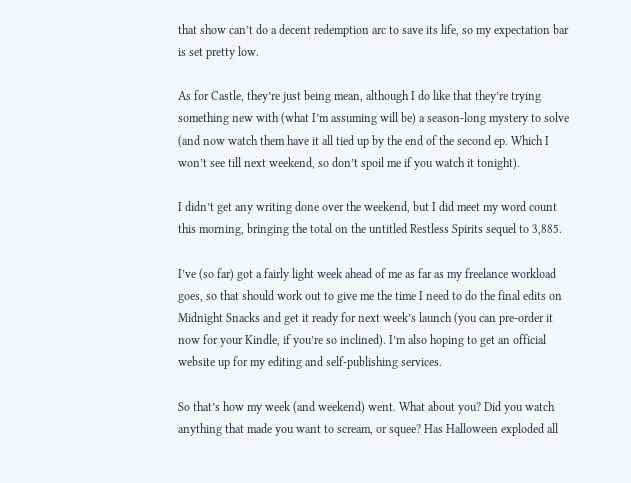that show can’t do a decent redemption arc to save its life, so my expectation bar is set pretty low.

As for Castle, they’re just being mean, although I do like that they’re trying something new with (what I’m assuming will be) a season-long mystery to solve (and now watch them have it all tied up by the end of the second ep. Which I won’t see till next weekend, so don’t spoil me if you watch it tonight).

I didn’t get any writing done over the weekend, but I did meet my word count this morning, bringing the total on the untitled Restless Spirits sequel to 3,885.

I’ve (so far) got a fairly light week ahead of me as far as my freelance workload goes, so that should work out to give me the time I need to do the final edits on Midnight Snacks and get it ready for next week’s launch (you can pre-order it now for your Kindle, if you’re so inclined). I’m also hoping to get an official website up for my editing and self-publishing services.

So that’s how my week (and weekend) went. What about you? Did you watch anything that made you want to scream, or squee? Has Halloween exploded all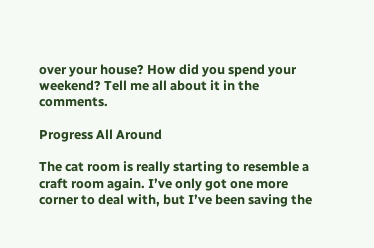over your house? How did you spend your weekend? Tell me all about it in the comments.

Progress All Around

The cat room is really starting to resemble a craft room again. I’ve only got one more corner to deal with, but I’ve been saving the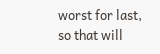worst for last, so that will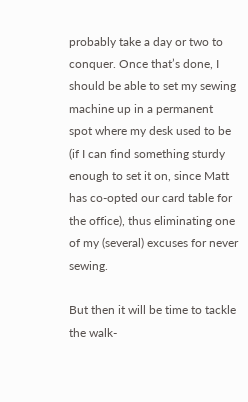probably take a day or two to conquer. Once that’s done, I should be able to set my sewing machine up in a permanent spot where my desk used to be (if I can find something sturdy enough to set it on, since Matt has co-opted our card table for the office), thus eliminating one of my (several) excuses for never sewing.

But then it will be time to tackle the walk-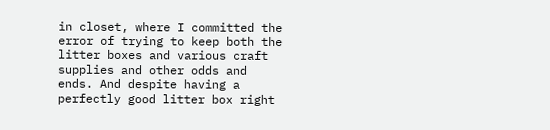in closet, where I committed the error of trying to keep both the litter boxes and various craft supplies and other odds and ends. And despite having a perfectly good litter box right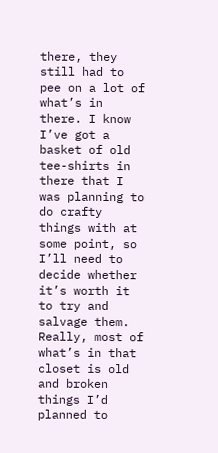there, they still had to pee on a lot of what’s in there. I know I’ve got a basket of old tee-shirts in there that I was planning to do crafty things with at some point, so I’ll need to decide whether it’s worth it to try and salvage them. Really, most of what’s in that closet is old and broken things I’d planned to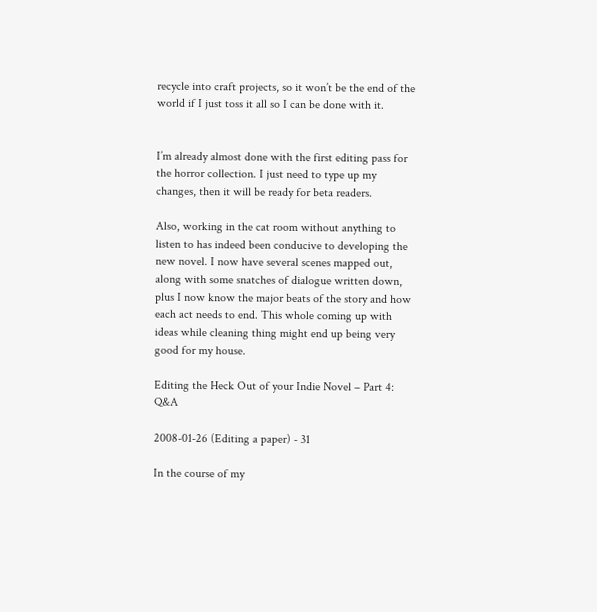recycle into craft projects, so it won’t be the end of the world if I just toss it all so I can be done with it.


I’m already almost done with the first editing pass for the horror collection. I just need to type up my changes, then it will be ready for beta readers.

Also, working in the cat room without anything to listen to has indeed been conducive to developing the new novel. I now have several scenes mapped out, along with some snatches of dialogue written down, plus I now know the major beats of the story and how each act needs to end. This whole coming up with ideas while cleaning thing might end up being very good for my house.

Editing the Heck Out of your Indie Novel – Part 4: Q&A

2008-01-26 (Editing a paper) - 31

In the course of my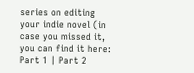series on editing your indie novel (in case you missed it, you can find it here: Part 1 | Part 2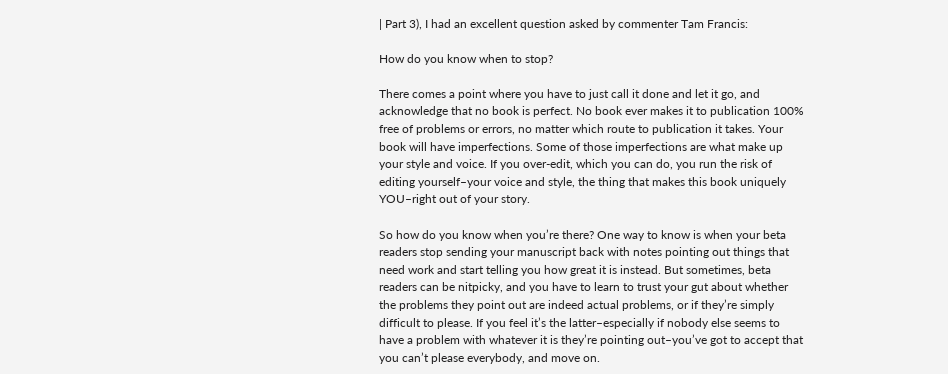| Part 3), I had an excellent question asked by commenter Tam Francis:

How do you know when to stop?

There comes a point where you have to just call it done and let it go, and acknowledge that no book is perfect. No book ever makes it to publication 100% free of problems or errors, no matter which route to publication it takes. Your book will have imperfections. Some of those imperfections are what make up your style and voice. If you over-edit, which you can do, you run the risk of editing yourself–your voice and style, the thing that makes this book uniquely YOU–right out of your story.

So how do you know when you’re there? One way to know is when your beta readers stop sending your manuscript back with notes pointing out things that need work and start telling you how great it is instead. But sometimes, beta readers can be nitpicky, and you have to learn to trust your gut about whether the problems they point out are indeed actual problems, or if they’re simply difficult to please. If you feel it’s the latter–especially if nobody else seems to have a problem with whatever it is they’re pointing out–you’ve got to accept that you can’t please everybody, and move on.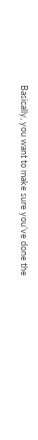Basically, you want to make sure you’ve done the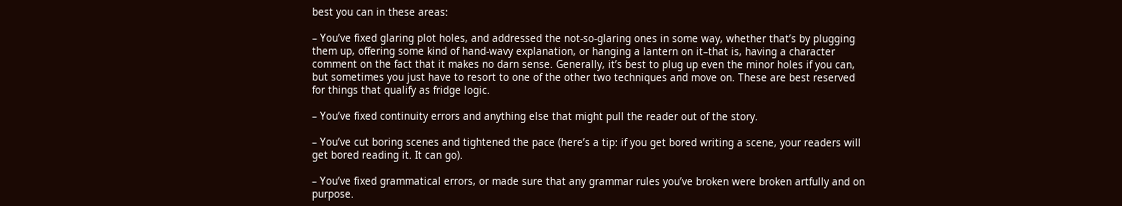best you can in these areas:

– You’ve fixed glaring plot holes, and addressed the not-so-glaring ones in some way, whether that’s by plugging them up, offering some kind of hand-wavy explanation, or hanging a lantern on it–that is, having a character comment on the fact that it makes no darn sense. Generally, it’s best to plug up even the minor holes if you can, but sometimes you just have to resort to one of the other two techniques and move on. These are best reserved for things that qualify as fridge logic.

– You’ve fixed continuity errors and anything else that might pull the reader out of the story.

– You’ve cut boring scenes and tightened the pace (here’s a tip: if you get bored writing a scene, your readers will get bored reading it. It can go).

– You’ve fixed grammatical errors, or made sure that any grammar rules you’ve broken were broken artfully and on purpose.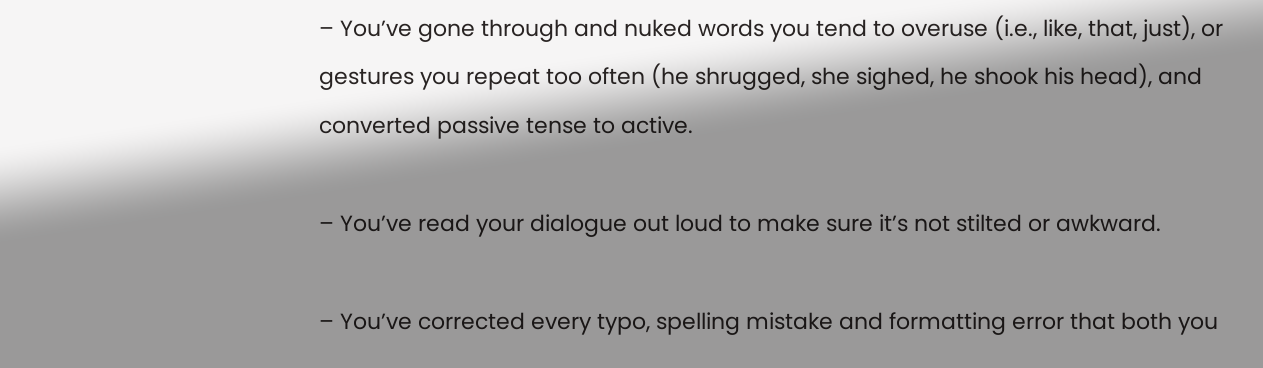– You’ve gone through and nuked words you tend to overuse (i.e., like, that, just), or gestures you repeat too often (he shrugged, she sighed, he shook his head), and converted passive tense to active.

– You’ve read your dialogue out loud to make sure it’s not stilted or awkward.

– You’ve corrected every typo, spelling mistake and formatting error that both you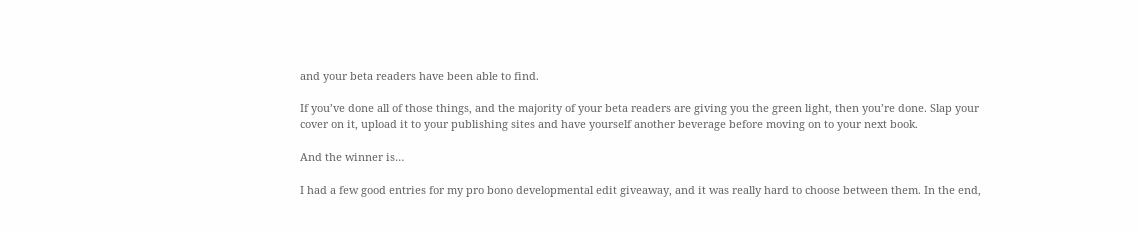and your beta readers have been able to find.

If you’ve done all of those things, and the majority of your beta readers are giving you the green light, then you’re done. Slap your cover on it, upload it to your publishing sites and have yourself another beverage before moving on to your next book.

And the winner is…

I had a few good entries for my pro bono developmental edit giveaway, and it was really hard to choose between them. In the end,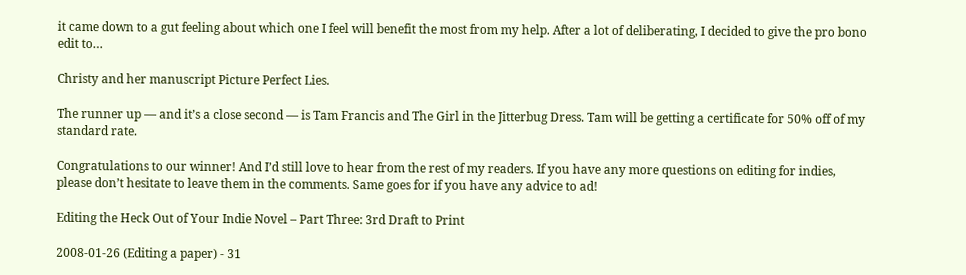it came down to a gut feeling about which one I feel will benefit the most from my help. After a lot of deliberating, I decided to give the pro bono edit to…

Christy and her manuscript Picture Perfect Lies.

The runner up — and it’s a close second — is Tam Francis and The Girl in the Jitterbug Dress. Tam will be getting a certificate for 50% off of my standard rate.

Congratulations to our winner! And I’d still love to hear from the rest of my readers. If you have any more questions on editing for indies, please don’t hesitate to leave them in the comments. Same goes for if you have any advice to ad!

Editing the Heck Out of Your Indie Novel – Part Three: 3rd Draft to Print

2008-01-26 (Editing a paper) - 31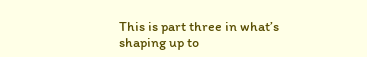This is part three in what’s shaping up to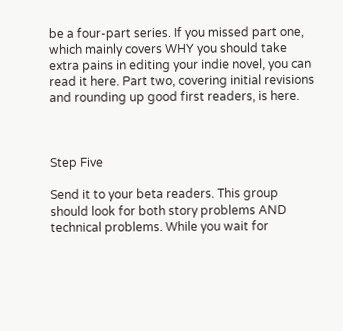be a four-part series. If you missed part one, which mainly covers WHY you should take extra pains in editing your indie novel, you can read it here. Part two, covering initial revisions and rounding up good first readers, is here.



Step Five

Send it to your beta readers. This group should look for both story problems AND technical problems. While you wait for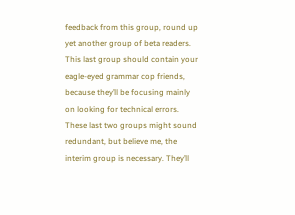feedback from this group, round up yet another group of beta readers. This last group should contain your eagle-eyed grammar cop friends, because they’ll be focusing mainly on looking for technical errors. These last two groups might sound redundant, but believe me, the interim group is necessary. They’ll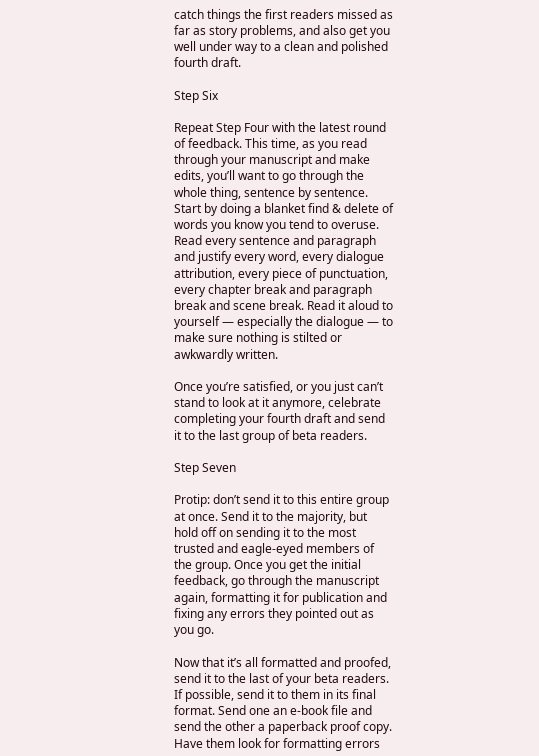catch things the first readers missed as far as story problems, and also get you well under way to a clean and polished fourth draft.

Step Six

Repeat Step Four with the latest round of feedback. This time, as you read through your manuscript and make edits, you’ll want to go through the whole thing, sentence by sentence. Start by doing a blanket find & delete of words you know you tend to overuse. Read every sentence and paragraph and justify every word, every dialogue attribution, every piece of punctuation, every chapter break and paragraph break and scene break. Read it aloud to yourself — especially the dialogue — to make sure nothing is stilted or awkwardly written.

Once you’re satisfied, or you just can’t stand to look at it anymore, celebrate completing your fourth draft and send it to the last group of beta readers.

Step Seven

Protip: don’t send it to this entire group at once. Send it to the majority, but hold off on sending it to the most trusted and eagle-eyed members of the group. Once you get the initial feedback, go through the manuscript again, formatting it for publication and fixing any errors they pointed out as you go.

Now that it’s all formatted and proofed, send it to the last of your beta readers. If possible, send it to them in its final format. Send one an e-book file and send the other a paperback proof copy. Have them look for formatting errors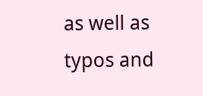as well as typos and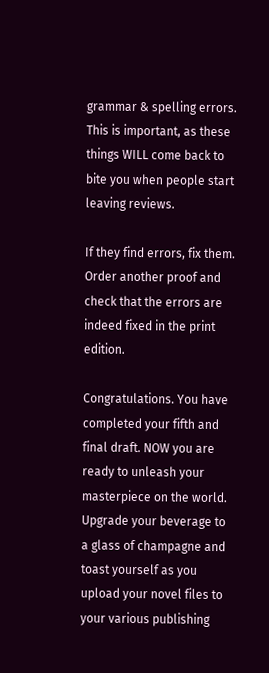grammar & spelling errors. This is important, as these things WILL come back to bite you when people start leaving reviews.

If they find errors, fix them. Order another proof and check that the errors are indeed fixed in the print edition.

Congratulations. You have completed your fifth and final draft. NOW you are ready to unleash your masterpiece on the world. Upgrade your beverage to a glass of champagne and toast yourself as you upload your novel files to your various publishing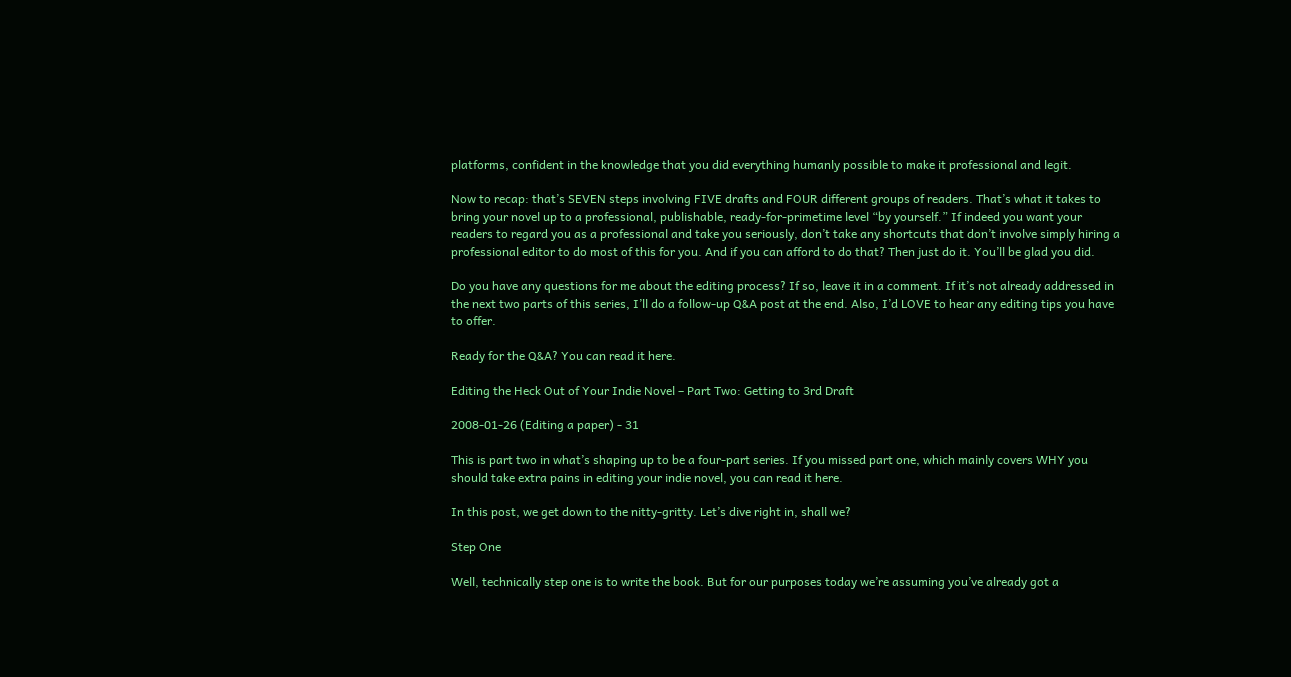platforms, confident in the knowledge that you did everything humanly possible to make it professional and legit.

Now to recap: that’s SEVEN steps involving FIVE drafts and FOUR different groups of readers. That’s what it takes to bring your novel up to a professional, publishable, ready-for-primetime level “by yourself.” If indeed you want your readers to regard you as a professional and take you seriously, don’t take any shortcuts that don’t involve simply hiring a professional editor to do most of this for you. And if you can afford to do that? Then just do it. You’ll be glad you did.

Do you have any questions for me about the editing process? If so, leave it in a comment. If it’s not already addressed in the next two parts of this series, I’ll do a follow-up Q&A post at the end. Also, I’d LOVE to hear any editing tips you have to offer.

Ready for the Q&A? You can read it here.

Editing the Heck Out of Your Indie Novel – Part Two: Getting to 3rd Draft

2008-01-26 (Editing a paper) - 31

This is part two in what’s shaping up to be a four-part series. If you missed part one, which mainly covers WHY you should take extra pains in editing your indie novel, you can read it here.

In this post, we get down to the nitty-gritty. Let’s dive right in, shall we?

Step One

Well, technically step one is to write the book. But for our purposes today we’re assuming you’ve already got a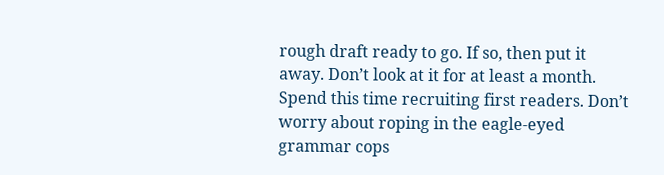rough draft ready to go. If so, then put it away. Don’t look at it for at least a month. Spend this time recruiting first readers. Don’t worry about roping in the eagle-eyed grammar cops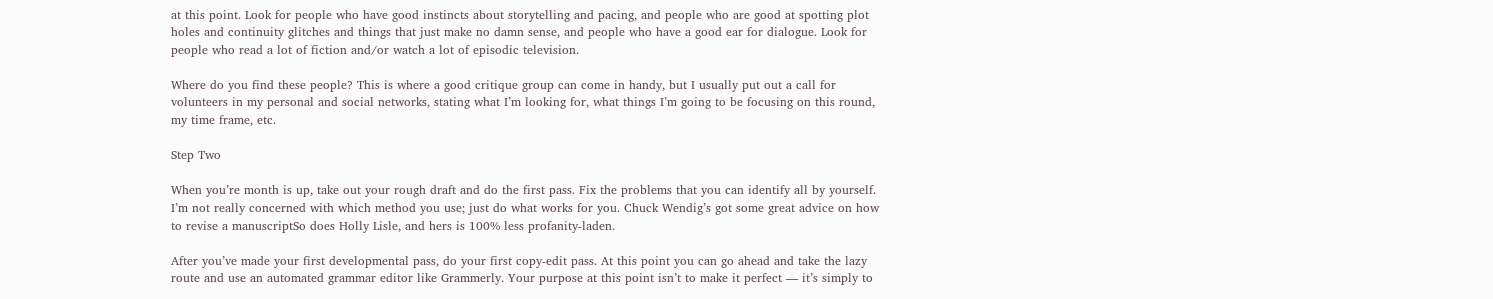at this point. Look for people who have good instincts about storytelling and pacing, and people who are good at spotting plot holes and continuity glitches and things that just make no damn sense, and people who have a good ear for dialogue. Look for people who read a lot of fiction and/or watch a lot of episodic television.

Where do you find these people? This is where a good critique group can come in handy, but I usually put out a call for volunteers in my personal and social networks, stating what I’m looking for, what things I’m going to be focusing on this round, my time frame, etc.

Step Two

When you’re month is up, take out your rough draft and do the first pass. Fix the problems that you can identify all by yourself. I’m not really concerned with which method you use; just do what works for you. Chuck Wendig’s got some great advice on how to revise a manuscriptSo does Holly Lisle, and hers is 100% less profanity-laden.

After you’ve made your first developmental pass, do your first copy-edit pass. At this point you can go ahead and take the lazy route and use an automated grammar editor like Grammerly. Your purpose at this point isn’t to make it perfect — it’s simply to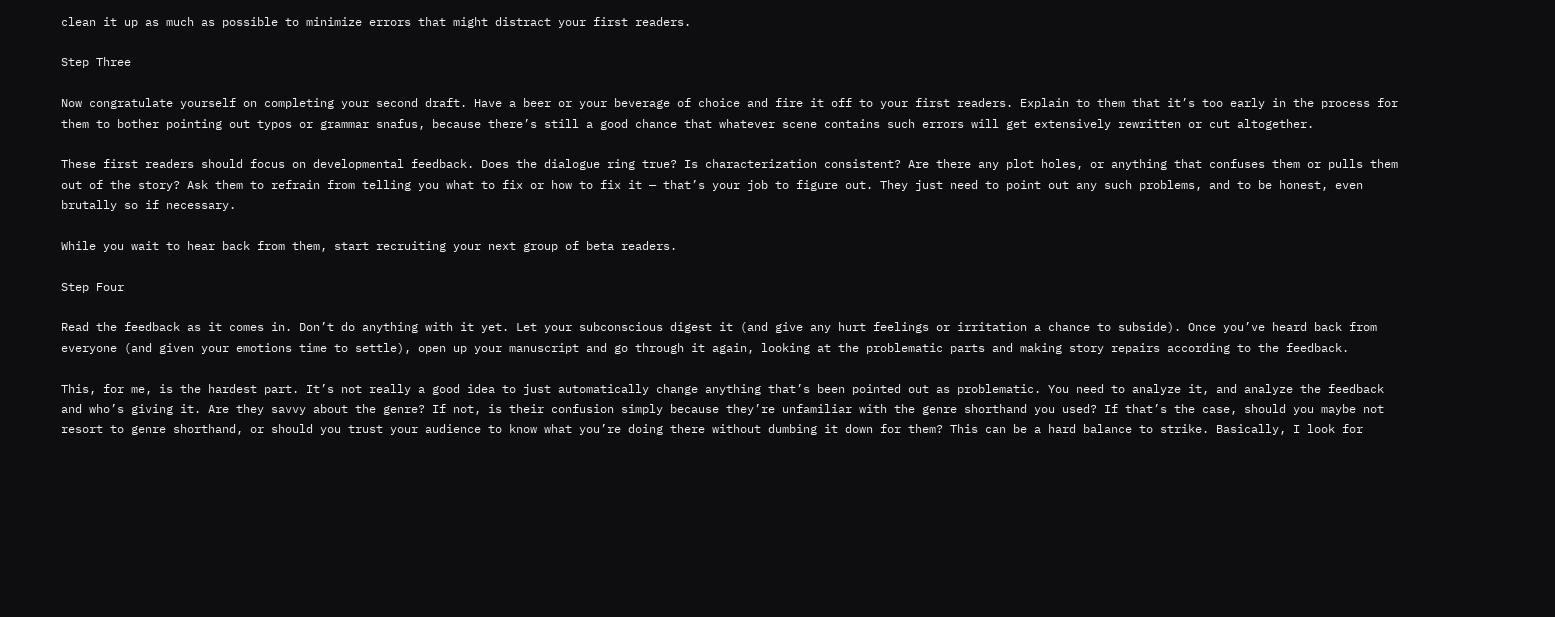clean it up as much as possible to minimize errors that might distract your first readers.

Step Three

Now congratulate yourself on completing your second draft. Have a beer or your beverage of choice and fire it off to your first readers. Explain to them that it’s too early in the process for them to bother pointing out typos or grammar snafus, because there’s still a good chance that whatever scene contains such errors will get extensively rewritten or cut altogether.

These first readers should focus on developmental feedback. Does the dialogue ring true? Is characterization consistent? Are there any plot holes, or anything that confuses them or pulls them out of the story? Ask them to refrain from telling you what to fix or how to fix it — that’s your job to figure out. They just need to point out any such problems, and to be honest, even brutally so if necessary.

While you wait to hear back from them, start recruiting your next group of beta readers.

Step Four

Read the feedback as it comes in. Don’t do anything with it yet. Let your subconscious digest it (and give any hurt feelings or irritation a chance to subside). Once you’ve heard back from everyone (and given your emotions time to settle), open up your manuscript and go through it again, looking at the problematic parts and making story repairs according to the feedback.

This, for me, is the hardest part. It’s not really a good idea to just automatically change anything that’s been pointed out as problematic. You need to analyze it, and analyze the feedback and who’s giving it. Are they savvy about the genre? If not, is their confusion simply because they’re unfamiliar with the genre shorthand you used? If that’s the case, should you maybe not resort to genre shorthand, or should you trust your audience to know what you’re doing there without dumbing it down for them? This can be a hard balance to strike. Basically, I look for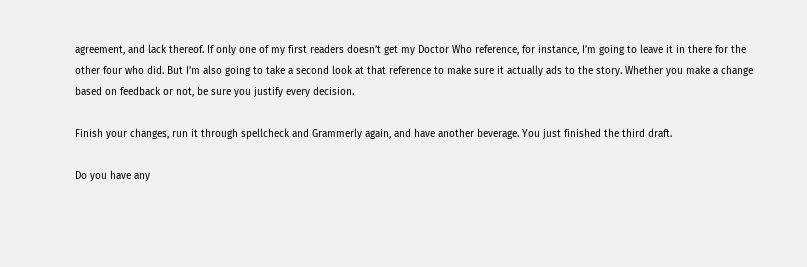agreement, and lack thereof. If only one of my first readers doesn’t get my Doctor Who reference, for instance, I’m going to leave it in there for the other four who did. But I’m also going to take a second look at that reference to make sure it actually ads to the story. Whether you make a change based on feedback or not, be sure you justify every decision.

Finish your changes, run it through spellcheck and Grammerly again, and have another beverage. You just finished the third draft.

Do you have any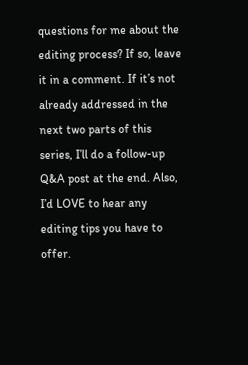questions for me about the editing process? If so, leave it in a comment. If it’s not already addressed in the next two parts of this series, I’ll do a follow-up Q&A post at the end. Also, I’d LOVE to hear any editing tips you have to offer.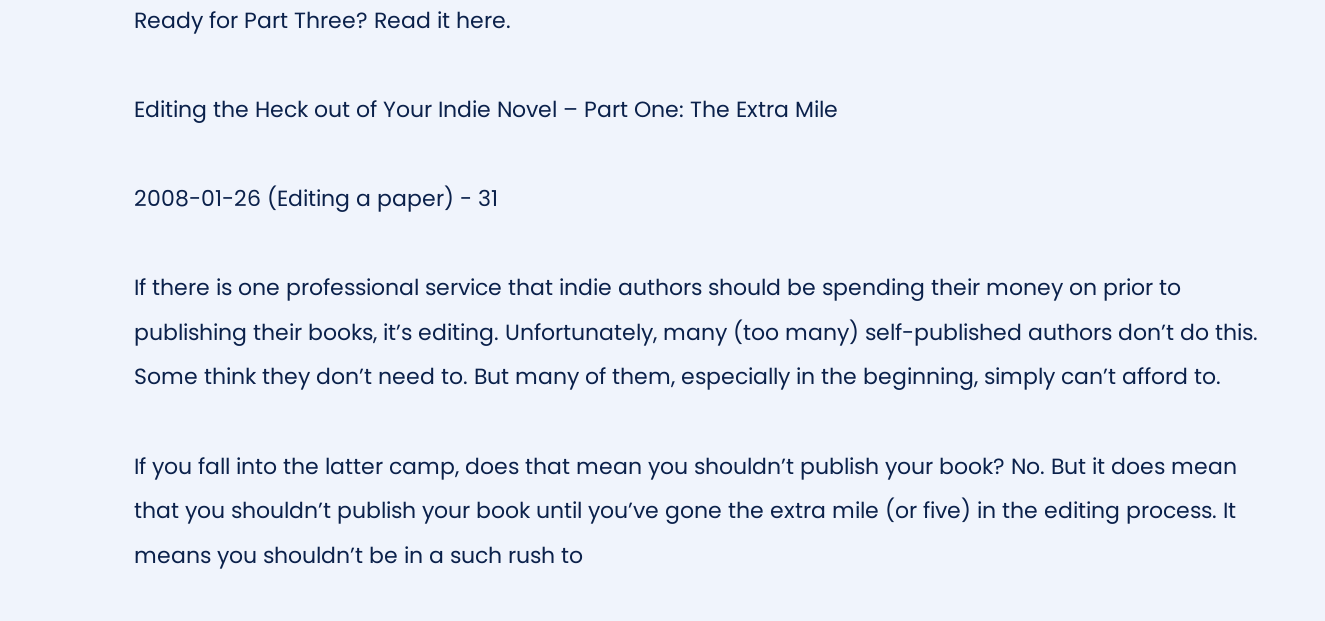Ready for Part Three? Read it here.

Editing the Heck out of Your Indie Novel – Part One: The Extra Mile

2008-01-26 (Editing a paper) - 31

If there is one professional service that indie authors should be spending their money on prior to publishing their books, it’s editing. Unfortunately, many (too many) self-published authors don’t do this. Some think they don’t need to. But many of them, especially in the beginning, simply can’t afford to.

If you fall into the latter camp, does that mean you shouldn’t publish your book? No. But it does mean that you shouldn’t publish your book until you’ve gone the extra mile (or five) in the editing process. It means you shouldn’t be in a such rush to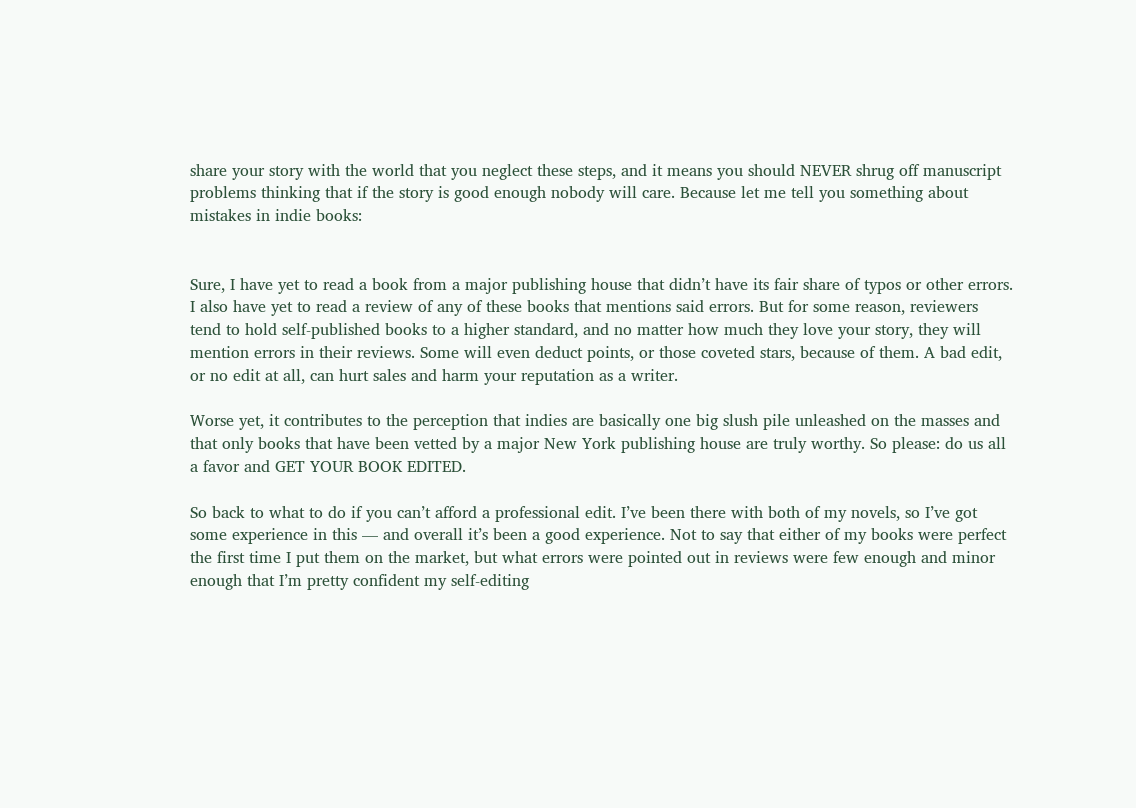share your story with the world that you neglect these steps, and it means you should NEVER shrug off manuscript problems thinking that if the story is good enough nobody will care. Because let me tell you something about mistakes in indie books:


Sure, I have yet to read a book from a major publishing house that didn’t have its fair share of typos or other errors. I also have yet to read a review of any of these books that mentions said errors. But for some reason, reviewers tend to hold self-published books to a higher standard, and no matter how much they love your story, they will mention errors in their reviews. Some will even deduct points, or those coveted stars, because of them. A bad edit, or no edit at all, can hurt sales and harm your reputation as a writer.

Worse yet, it contributes to the perception that indies are basically one big slush pile unleashed on the masses and that only books that have been vetted by a major New York publishing house are truly worthy. So please: do us all a favor and GET YOUR BOOK EDITED.

So back to what to do if you can’t afford a professional edit. I’ve been there with both of my novels, so I’ve got some experience in this — and overall it’s been a good experience. Not to say that either of my books were perfect the first time I put them on the market, but what errors were pointed out in reviews were few enough and minor enough that I’m pretty confident my self-editing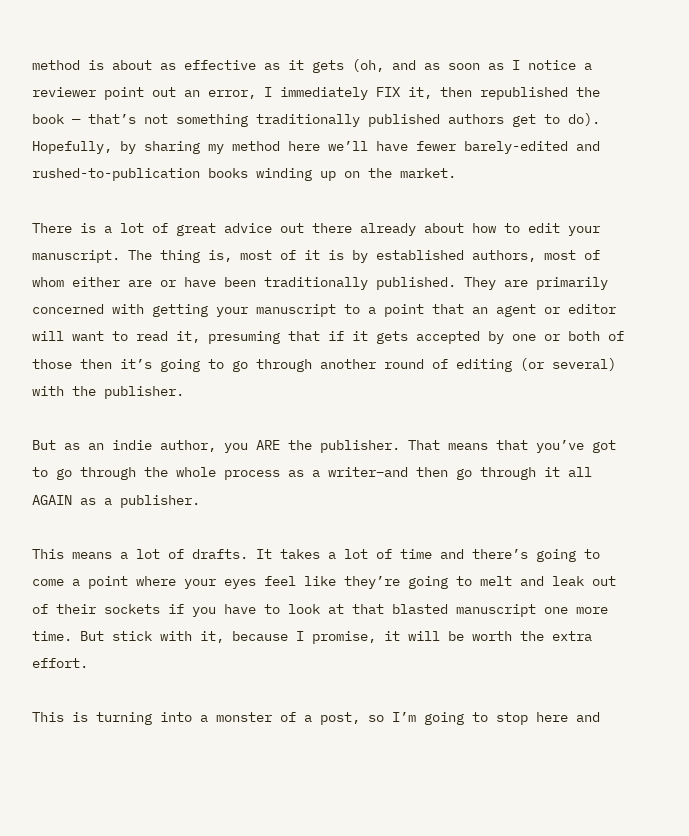method is about as effective as it gets (oh, and as soon as I notice a reviewer point out an error, I immediately FIX it, then republished the book — that’s not something traditionally published authors get to do). Hopefully, by sharing my method here we’ll have fewer barely-edited and rushed-to-publication books winding up on the market.

There is a lot of great advice out there already about how to edit your manuscript. The thing is, most of it is by established authors, most of whom either are or have been traditionally published. They are primarily concerned with getting your manuscript to a point that an agent or editor will want to read it, presuming that if it gets accepted by one or both of those then it’s going to go through another round of editing (or several) with the publisher.

But as an indie author, you ARE the publisher. That means that you’ve got to go through the whole process as a writer–and then go through it all AGAIN as a publisher.

This means a lot of drafts. It takes a lot of time and there’s going to come a point where your eyes feel like they’re going to melt and leak out of their sockets if you have to look at that blasted manuscript one more time. But stick with it, because I promise, it will be worth the extra effort.

This is turning into a monster of a post, so I’m going to stop here and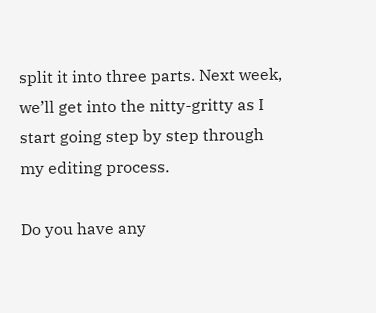split it into three parts. Next week, we’ll get into the nitty-gritty as I start going step by step through my editing process.

Do you have any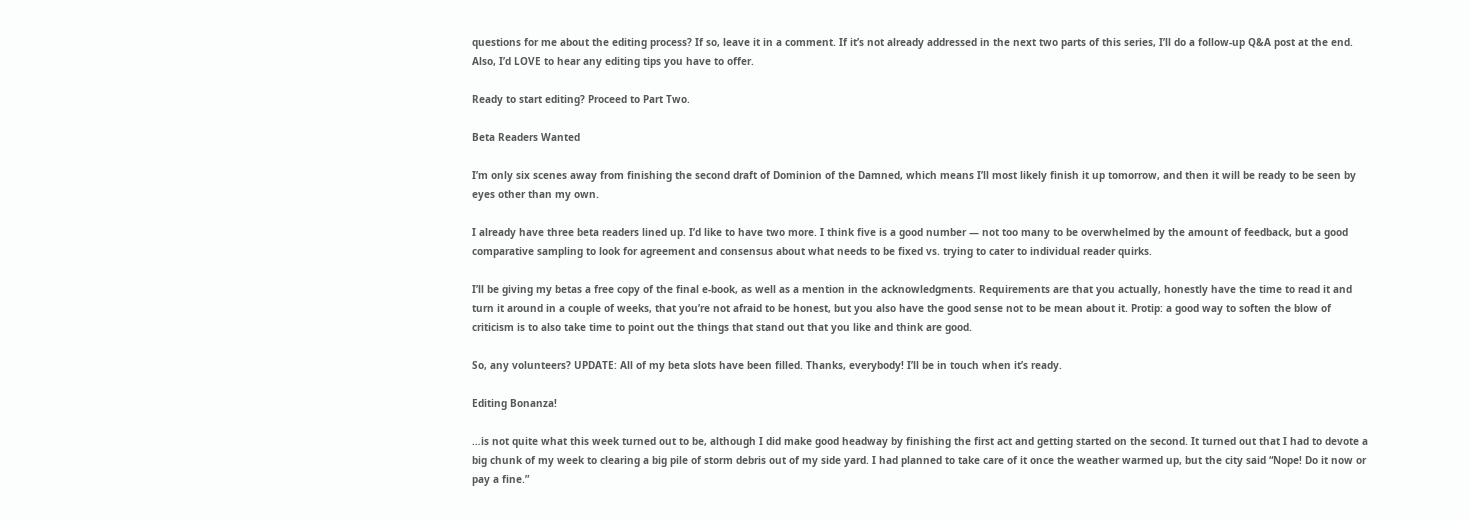questions for me about the editing process? If so, leave it in a comment. If it’s not already addressed in the next two parts of this series, I’ll do a follow-up Q&A post at the end. Also, I’d LOVE to hear any editing tips you have to offer.

Ready to start editing? Proceed to Part Two.

Beta Readers Wanted

I’m only six scenes away from finishing the second draft of Dominion of the Damned, which means I’ll most likely finish it up tomorrow, and then it will be ready to be seen by eyes other than my own.

I already have three beta readers lined up. I’d like to have two more. I think five is a good number — not too many to be overwhelmed by the amount of feedback, but a good comparative sampling to look for agreement and consensus about what needs to be fixed vs. trying to cater to individual reader quirks.

I’ll be giving my betas a free copy of the final e-book, as well as a mention in the acknowledgments. Requirements are that you actually, honestly have the time to read it and turn it around in a couple of weeks, that you’re not afraid to be honest, but you also have the good sense not to be mean about it. Protip: a good way to soften the blow of criticism is to also take time to point out the things that stand out that you like and think are good.

So, any volunteers? UPDATE: All of my beta slots have been filled. Thanks, everybody! I’ll be in touch when it’s ready.

Editing Bonanza!

…is not quite what this week turned out to be, although I did make good headway by finishing the first act and getting started on the second. It turned out that I had to devote a big chunk of my week to clearing a big pile of storm debris out of my side yard. I had planned to take care of it once the weather warmed up, but the city said “Nope! Do it now or pay a fine.”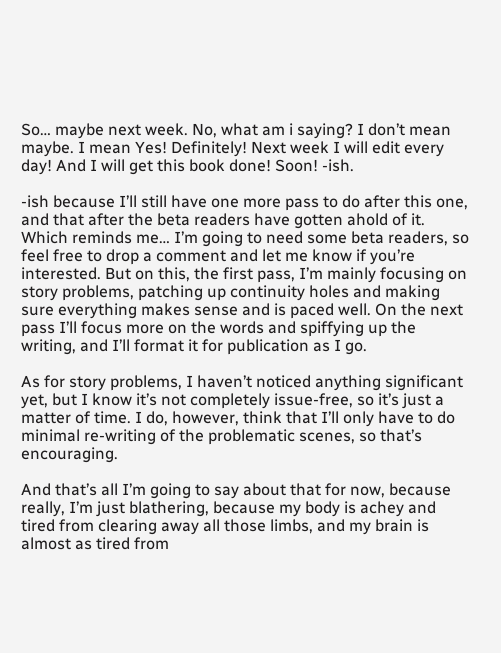So… maybe next week. No, what am i saying? I don’t mean maybe. I mean Yes! Definitely! Next week I will edit every day! And I will get this book done! Soon! -ish.

-ish because I’ll still have one more pass to do after this one, and that after the beta readers have gotten ahold of it. Which reminds me… I’m going to need some beta readers, so feel free to drop a comment and let me know if you’re interested. But on this, the first pass, I’m mainly focusing on story problems, patching up continuity holes and making sure everything makes sense and is paced well. On the next pass I’ll focus more on the words and spiffying up the writing, and I’ll format it for publication as I go.

As for story problems, I haven’t noticed anything significant yet, but I know it’s not completely issue-free, so it’s just a matter of time. I do, however, think that I’ll only have to do minimal re-writing of the problematic scenes, so that’s encouraging.

And that’s all I’m going to say about that for now, because really, I’m just blathering, because my body is achey and tired from clearing away all those limbs, and my brain is almost as tired from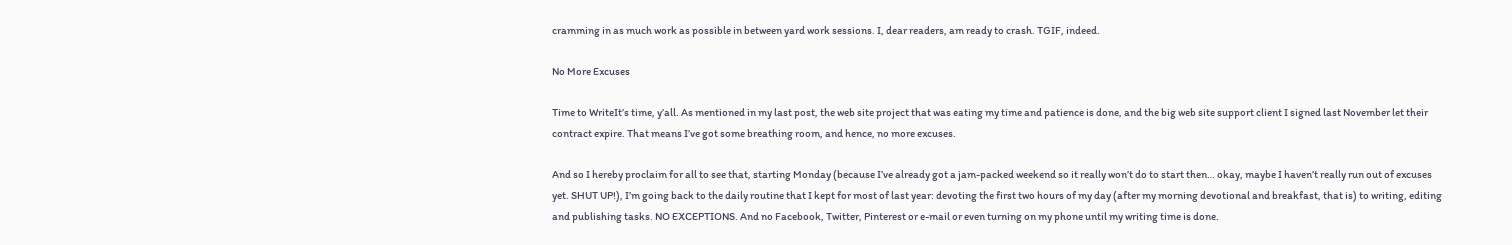cramming in as much work as possible in between yard work sessions. I, dear readers, am ready to crash. TGIF, indeed.

No More Excuses

Time to WriteIt’s time, y’all. As mentioned in my last post, the web site project that was eating my time and patience is done, and the big web site support client I signed last November let their contract expire. That means I’ve got some breathing room, and hence, no more excuses.

And so I hereby proclaim for all to see that, starting Monday (because I’ve already got a jam-packed weekend so it really won’t do to start then… okay, maybe I haven’t really run out of excuses yet. SHUT UP!), I’m going back to the daily routine that I kept for most of last year: devoting the first two hours of my day (after my morning devotional and breakfast, that is) to writing, editing and publishing tasks. NO EXCEPTIONS. And no Facebook, Twitter, Pinterest or e-mail or even turning on my phone until my writing time is done.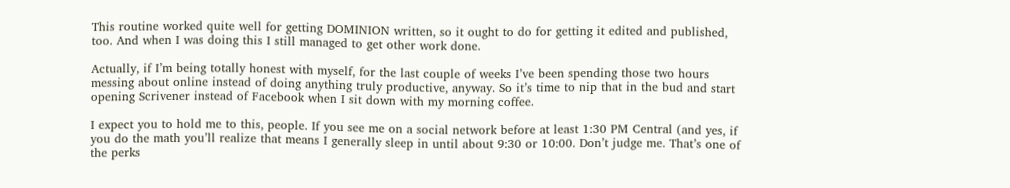This routine worked quite well for getting DOMINION written, so it ought to do for getting it edited and published, too. And when I was doing this I still managed to get other work done.

Actually, if I’m being totally honest with myself, for the last couple of weeks I’ve been spending those two hours messing about online instead of doing anything truly productive, anyway. So it’s time to nip that in the bud and start opening Scrivener instead of Facebook when I sit down with my morning coffee.

I expect you to hold me to this, people. If you see me on a social network before at least 1:30 PM Central (and yes, if you do the math you’ll realize that means I generally sleep in until about 9:30 or 10:00. Don’t judge me. That’s one of the perks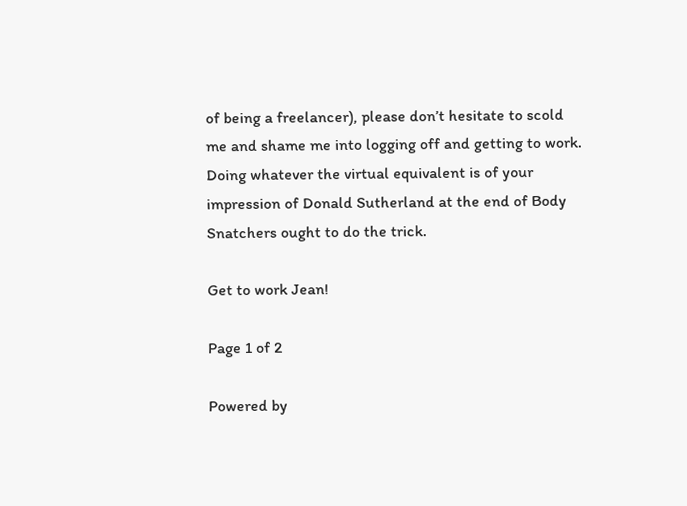of being a freelancer), please don’t hesitate to scold me and shame me into logging off and getting to work. Doing whatever the virtual equivalent is of your impression of Donald Sutherland at the end of Body Snatchers ought to do the trick.

Get to work Jean!

Page 1 of 2

Powered by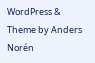WordPress & Theme by Anders Norén